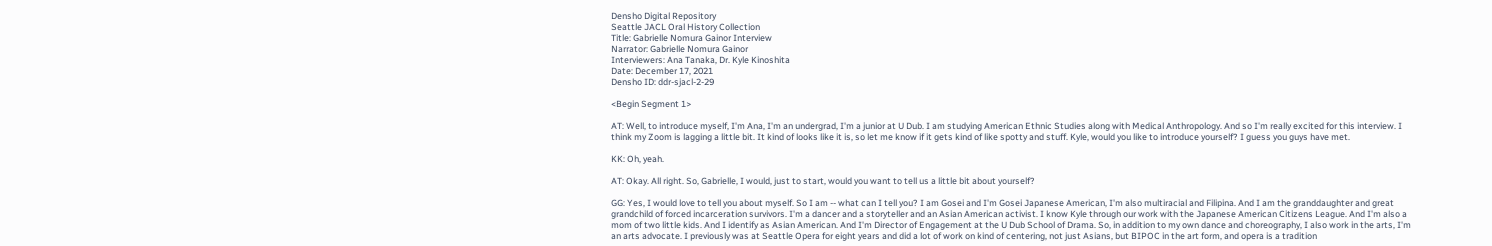Densho Digital Repository
Seattle JACL Oral History Collection
Title: Gabrielle Nomura Gainor Interview
Narrator: Gabrielle Nomura Gainor
Interviewers: Ana Tanaka, Dr. Kyle Kinoshita
Date: December 17, 2021
Densho ID: ddr-sjacl-2-29

<Begin Segment 1>

AT: Well, to introduce myself, I'm Ana, I'm an undergrad, I'm a junior at U Dub. I am studying American Ethnic Studies along with Medical Anthropology. And so I'm really excited for this interview. I think my Zoom is lagging a little bit. It kind of looks like it is, so let me know if it gets kind of like spotty and stuff. Kyle, would you like to introduce yourself? I guess you guys have met.

KK: Oh, yeah.

AT: Okay. All right. So, Gabrielle, I would, just to start, would you want to tell us a little bit about yourself?

GG: Yes, I would love to tell you about myself. So I am -- what can I tell you? I am Gosei and I'm Gosei Japanese American, I'm also multiracial and Filipina. And I am the granddaughter and great grandchild of forced incarceration survivors. I'm a dancer and a storyteller and an Asian American activist. I know Kyle through our work with the Japanese American Citizens League. And I'm also a mom of two little kids. And I identify as Asian American. And I'm Director of Engagement at the U Dub School of Drama. So, in addition to my own dance and choreography, I also work in the arts, I'm an arts advocate. I previously was at Seattle Opera for eight years and did a lot of work on kind of centering, not just Asians, but BIPOC in the art form, and opera is a tradition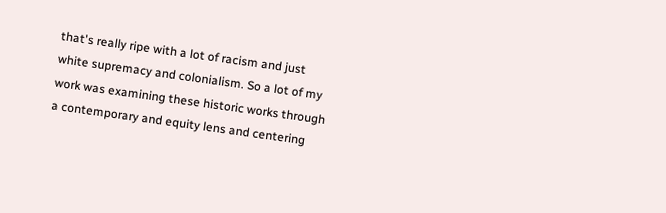that's really ripe with a lot of racism and just white supremacy and colonialism. So a lot of my work was examining these historic works through a contemporary and equity lens and centering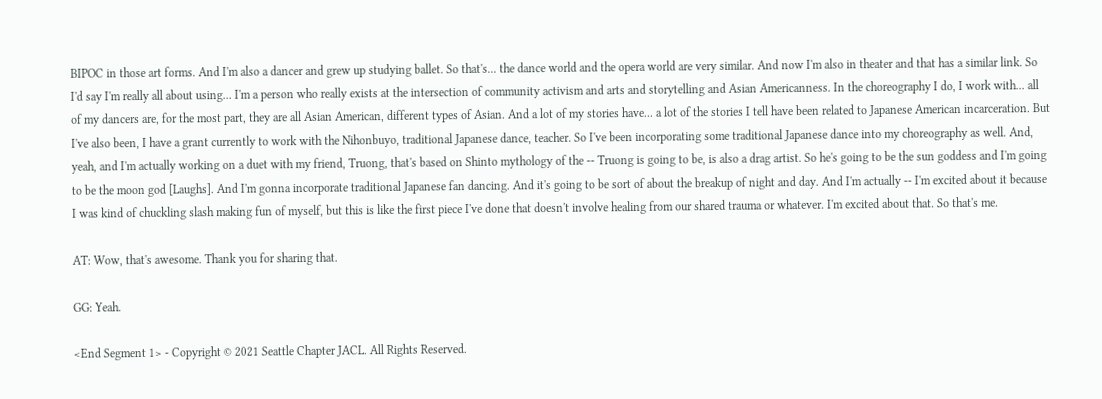BIPOC in those art forms. And I'm also a dancer and grew up studying ballet. So that's... the dance world and the opera world are very similar. And now I'm also in theater and that has a similar link. So I'd say I'm really all about using... I'm a person who really exists at the intersection of community activism and arts and storytelling and Asian Americanness. In the choreography I do, I work with... all of my dancers are, for the most part, they are all Asian American, different types of Asian. And a lot of my stories have... a lot of the stories I tell have been related to Japanese American incarceration. But I've also been, I have a grant currently to work with the Nihonbuyo, traditional Japanese dance, teacher. So I've been incorporating some traditional Japanese dance into my choreography as well. And, yeah, and I'm actually working on a duet with my friend, Truong, that's based on Shinto mythology of the -- Truong is going to be, is also a drag artist. So he's going to be the sun goddess and I'm going to be the moon god [Laughs]. And I'm gonna incorporate traditional Japanese fan dancing. And it's going to be sort of about the breakup of night and day. And I'm actually -- I'm excited about it because I was kind of chuckling slash making fun of myself, but this is like the first piece I've done that doesn't involve healing from our shared trauma or whatever. I'm excited about that. So that's me.

AT: Wow, that's awesome. Thank you for sharing that.

GG: Yeah.

<End Segment 1> - Copyright © 2021 Seattle Chapter JACL. All Rights Reserved.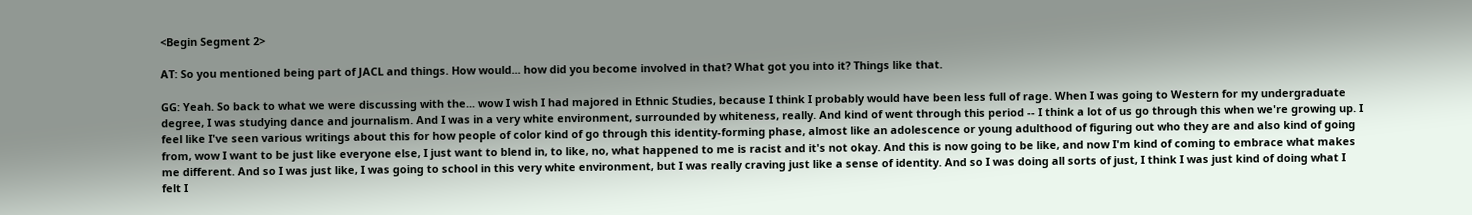<Begin Segment 2>

AT: So you mentioned being part of JACL and things. How would... how did you become involved in that? What got you into it? Things like that.

GG: Yeah. So back to what we were discussing with the... wow I wish I had majored in Ethnic Studies, because I think I probably would have been less full of rage. When I was going to Western for my undergraduate degree, I was studying dance and journalism. And I was in a very white environment, surrounded by whiteness, really. And kind of went through this period -- I think a lot of us go through this when we're growing up. I feel like I've seen various writings about this for how people of color kind of go through this identity-forming phase, almost like an adolescence or young adulthood of figuring out who they are and also kind of going from, wow I want to be just like everyone else, I just want to blend in, to like, no, what happened to me is racist and it's not okay. And this is now going to be like, and now I'm kind of coming to embrace what makes me different. And so I was just like, I was going to school in this very white environment, but I was really craving just like a sense of identity. And so I was doing all sorts of just, I think I was just kind of doing what I felt I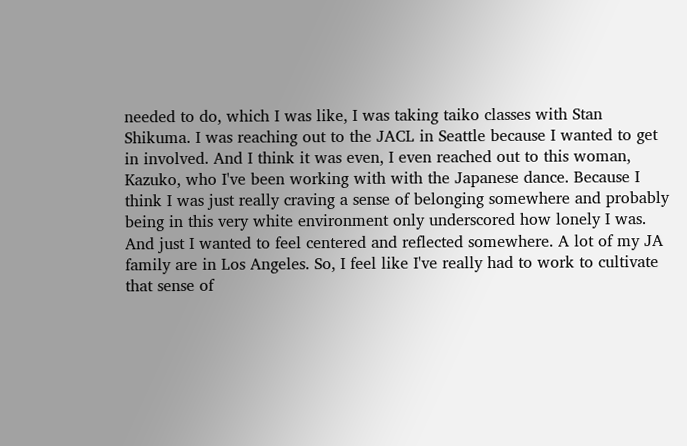needed to do, which I was like, I was taking taiko classes with Stan Shikuma. I was reaching out to the JACL in Seattle because I wanted to get in involved. And I think it was even, I even reached out to this woman, Kazuko, who I've been working with with the Japanese dance. Because I think I was just really craving a sense of belonging somewhere and probably being in this very white environment only underscored how lonely I was. And just I wanted to feel centered and reflected somewhere. A lot of my JA family are in Los Angeles. So, I feel like I've really had to work to cultivate that sense of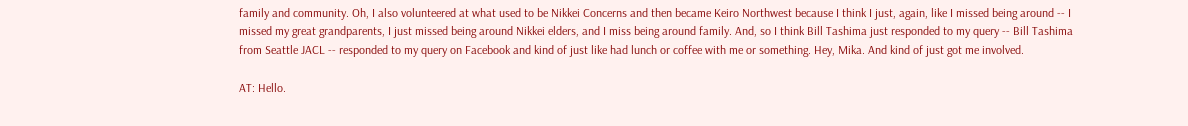family and community. Oh, I also volunteered at what used to be Nikkei Concerns and then became Keiro Northwest because I think I just, again, like I missed being around -- I missed my great grandparents, I just missed being around Nikkei elders, and I miss being around family. And, so I think Bill Tashima just responded to my query -- Bill Tashima from Seattle JACL -- responded to my query on Facebook and kind of just like had lunch or coffee with me or something. Hey, Mika. And kind of just got me involved.

AT: Hello.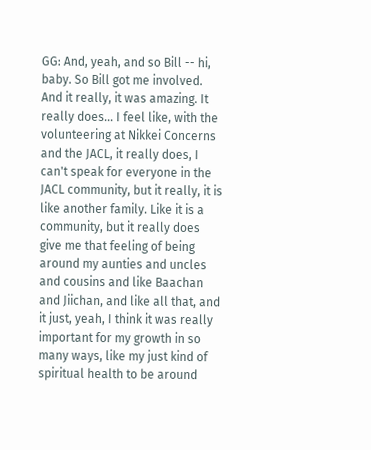GG: And, yeah, and so Bill -- hi, baby. So Bill got me involved. And it really, it was amazing. It really does... I feel like, with the volunteering at Nikkei Concerns and the JACL, it really does, I can't speak for everyone in the JACL community, but it really, it is like another family. Like it is a community, but it really does give me that feeling of being around my aunties and uncles and cousins and like Baachan and Jiichan, and like all that, and it just, yeah, I think it was really important for my growth in so many ways, like my just kind of spiritual health to be around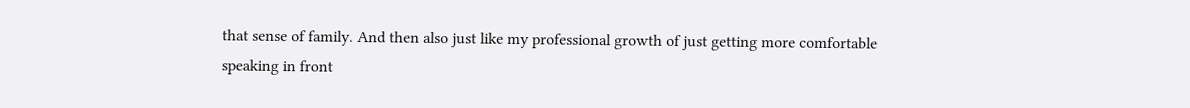that sense of family. And then also just like my professional growth of just getting more comfortable speaking in front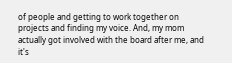of people and getting to work together on projects and finding my voice. And, my mom actually got involved with the board after me, and it's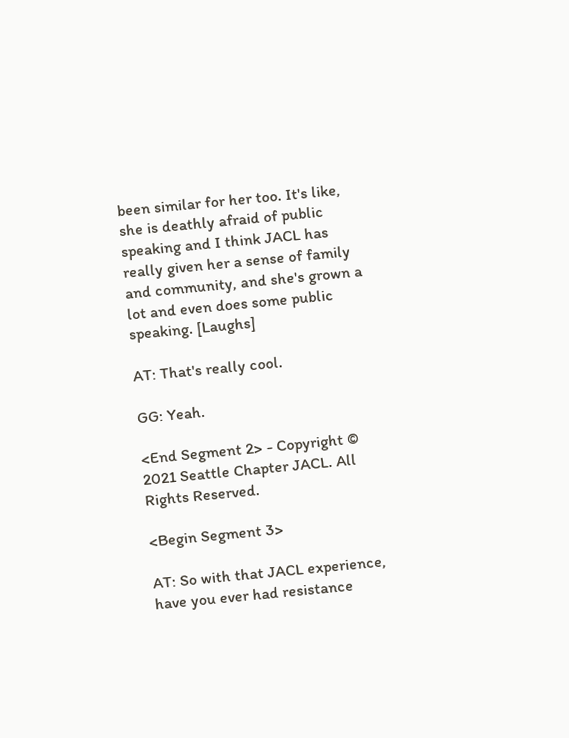been similar for her too. It's like, she is deathly afraid of public speaking and I think JACL has really given her a sense of family and community, and she's grown a lot and even does some public speaking. [Laughs]

AT: That's really cool.

GG: Yeah.

<End Segment 2> - Copyright © 2021 Seattle Chapter JACL. All Rights Reserved.

<Begin Segment 3>

AT: So with that JACL experience, have you ever had resistance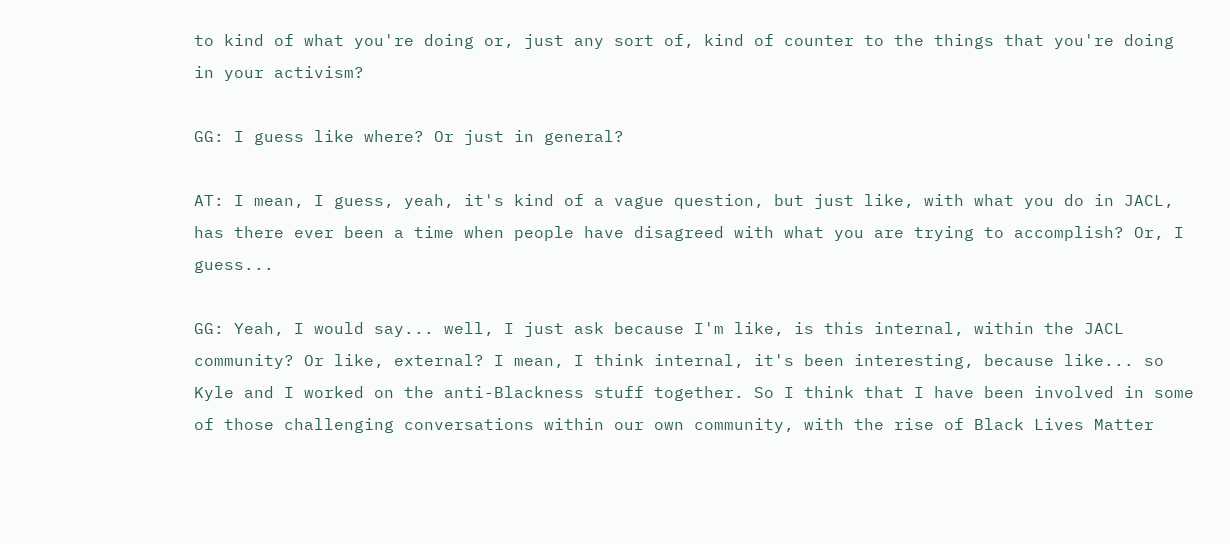to kind of what you're doing or, just any sort of, kind of counter to the things that you're doing in your activism?

GG: I guess like where? Or just in general?

AT: I mean, I guess, yeah, it's kind of a vague question, but just like, with what you do in JACL, has there ever been a time when people have disagreed with what you are trying to accomplish? Or, I guess...

GG: Yeah, I would say... well, I just ask because I'm like, is this internal, within the JACL community? Or like, external? I mean, I think internal, it's been interesting, because like... so Kyle and I worked on the anti-Blackness stuff together. So I think that I have been involved in some of those challenging conversations within our own community, with the rise of Black Lives Matter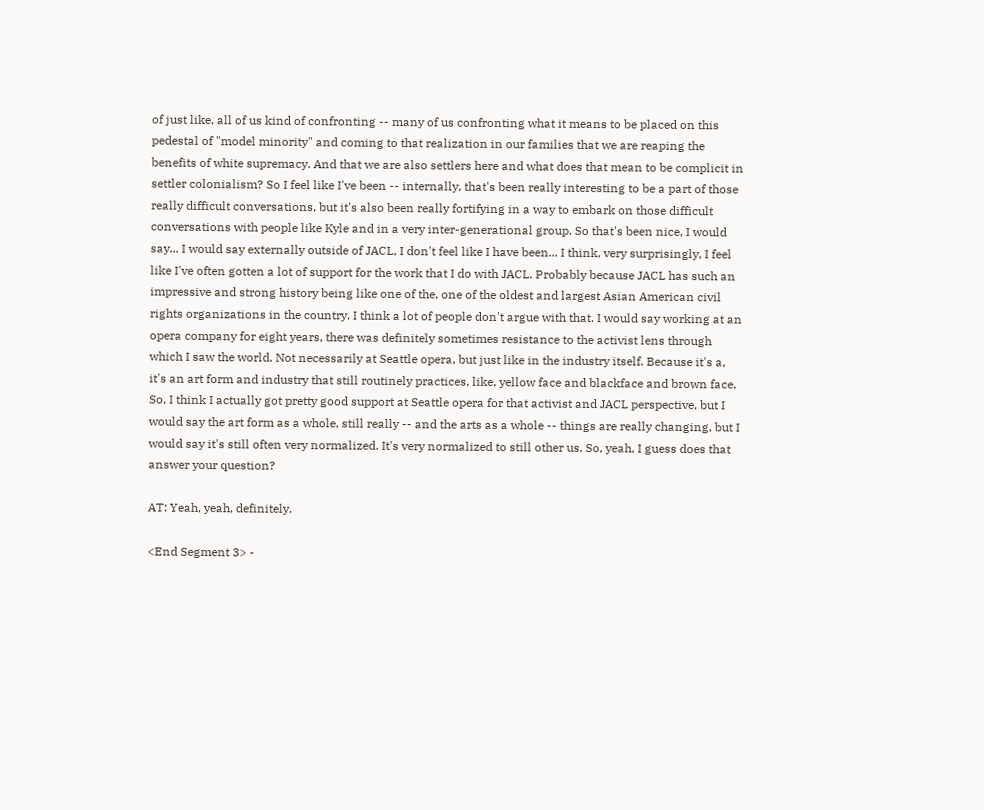of just like, all of us kind of confronting -- many of us confronting what it means to be placed on this pedestal of "model minority" and coming to that realization in our families that we are reaping the benefits of white supremacy. And that we are also settlers here and what does that mean to be complicit in settler colonialism? So I feel like I've been -- internally, that's been really interesting to be a part of those really difficult conversations, but it's also been really fortifying in a way to embark on those difficult conversations with people like Kyle and in a very inter-generational group. So that's been nice, I would say... I would say externally outside of JACL, I don't feel like I have been... I think, very surprisingly, I feel like I've often gotten a lot of support for the work that I do with JACL. Probably because JACL has such an impressive and strong history being like one of the, one of the oldest and largest Asian American civil rights organizations in the country. I think a lot of people don't argue with that. I would say working at an opera company for eight years, there was definitely sometimes resistance to the activist lens through which I saw the world. Not necessarily at Seattle opera, but just like in the industry itself. Because it's a, it's an art form and industry that still routinely practices, like, yellow face and blackface and brown face. So, I think I actually got pretty good support at Seattle opera for that activist and JACL perspective, but I would say the art form as a whole, still really -- and the arts as a whole -- things are really changing, but I would say it's still often very normalized. It's very normalized to still other us. So, yeah, I guess does that answer your question?

AT: Yeah, yeah, definitely.

<End Segment 3> -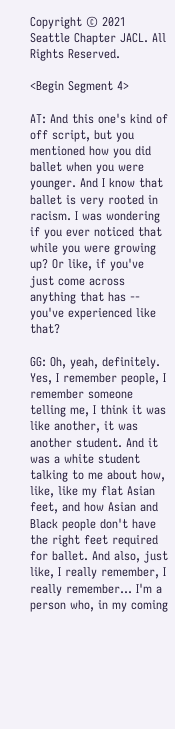Copyright © 2021 Seattle Chapter JACL. All Rights Reserved.

<Begin Segment 4>

AT: And this one's kind of off script, but you mentioned how you did ballet when you were younger. And I know that ballet is very rooted in racism. I was wondering if you ever noticed that while you were growing up? Or like, if you've just come across anything that has -- you've experienced like that?

GG: Oh, yeah, definitely. Yes, I remember people, I remember someone telling me, I think it was like another, it was another student. And it was a white student talking to me about how, like, like my flat Asian feet, and how Asian and Black people don't have the right feet required for ballet. And also, just like, I really remember, I really remember... I'm a person who, in my coming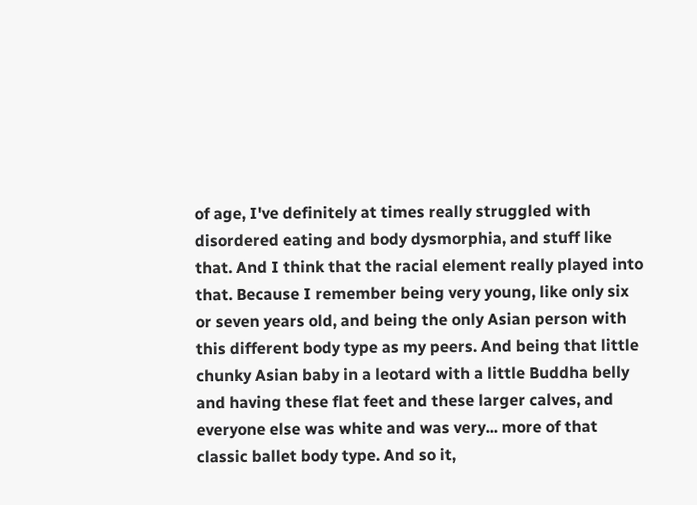of age, I've definitely at times really struggled with disordered eating and body dysmorphia, and stuff like that. And I think that the racial element really played into that. Because I remember being very young, like only six or seven years old, and being the only Asian person with this different body type as my peers. And being that little chunky Asian baby in a leotard with a little Buddha belly and having these flat feet and these larger calves, and everyone else was white and was very... more of that classic ballet body type. And so it,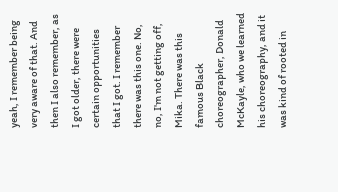yeah, I remember being very aware of that. And then I also remember, as I got older, there were certain opportunities that I got. I remember there was this one. No, no, I'm not getting off, Mika. There was this famous Black choreographer, Donald McKayle, who we learned his choreography, and it was kind of rooted in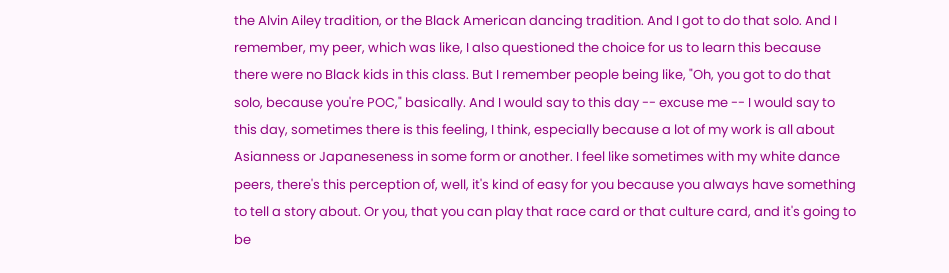the Alvin Ailey tradition, or the Black American dancing tradition. And I got to do that solo. And I remember, my peer, which was like, I also questioned the choice for us to learn this because there were no Black kids in this class. But I remember people being like, "Oh, you got to do that solo, because you're POC," basically. And I would say to this day -- excuse me -- I would say to this day, sometimes there is this feeling, I think, especially because a lot of my work is all about Asianness or Japaneseness in some form or another. I feel like sometimes with my white dance peers, there's this perception of, well, it's kind of easy for you because you always have something to tell a story about. Or you, that you can play that race card or that culture card, and it's going to be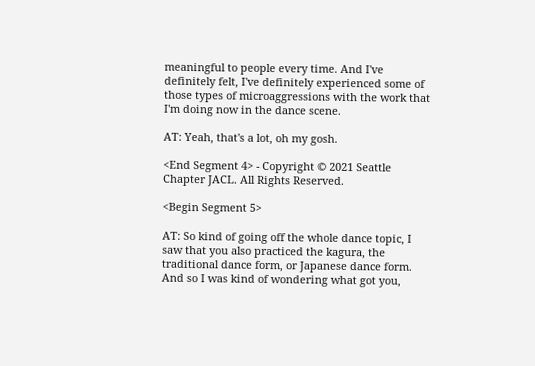meaningful to people every time. And I've definitely felt, I've definitely experienced some of those types of microaggressions with the work that I'm doing now in the dance scene.

AT: Yeah, that's a lot, oh my gosh.

<End Segment 4> - Copyright © 2021 Seattle Chapter JACL. All Rights Reserved.

<Begin Segment 5>

AT: So kind of going off the whole dance topic, I saw that you also practiced the kagura, the traditional dance form, or Japanese dance form. And so I was kind of wondering what got you,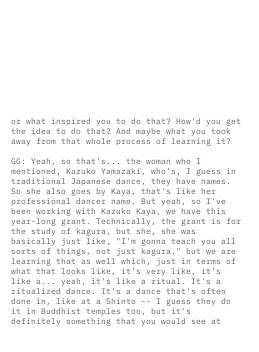or what inspired you to do that? How'd you get the idea to do that? And maybe what you took away from that whole process of learning it?

GG: Yeah, so that's... the woman who I mentioned, Kazuko Yamazaki, who's, I guess in traditional Japanese dance, they have names. So she also goes by Kaya, that's like her professional dancer name. But yeah, so I've been working with Kazuko Kaya, we have this year-long grant. Technically, the grant is for the study of kagura, but she, she was basically just like, "I'm gonna teach you all sorts of things, not just kagura," but we are learning that as well which, just in terms of what that looks like, it's very like, it's like a... yeah, it's like a ritual. It's a ritualized dance. It's a dance that's often done in, like at a Shinto -- I guess they do it in Buddhist temples too, but it's definitely something that you would see at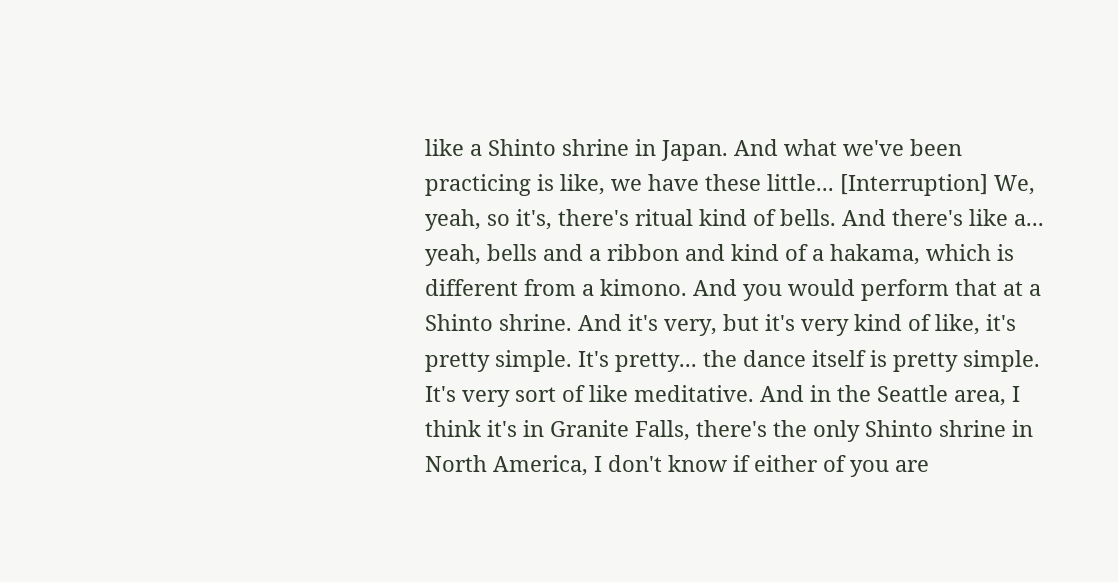like a Shinto shrine in Japan. And what we've been practicing is like, we have these little... [Interruption] We, yeah, so it's, there's ritual kind of bells. And there's like a... yeah, bells and a ribbon and kind of a hakama, which is different from a kimono. And you would perform that at a Shinto shrine. And it's very, but it's very kind of like, it's pretty simple. It's pretty... the dance itself is pretty simple. It's very sort of like meditative. And in the Seattle area, I think it's in Granite Falls, there's the only Shinto shrine in North America, I don't know if either of you are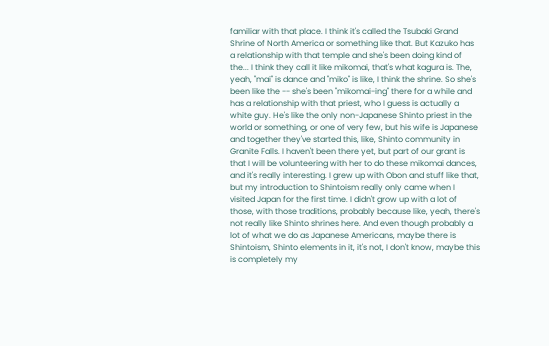familiar with that place. I think it's called the Tsubaki Grand Shrine of North America or something like that. But Kazuko has a relationship with that temple and she's been doing kind of the... I think they call it like mikomai, that's what kagura is. The, yeah, "mai" is dance and "miko" is like, I think the shrine. So she's been like the -- she's been "mikomai-ing" there for a while and has a relationship with that priest, who I guess is actually a white guy. He's like the only non-Japanese Shinto priest in the world or something, or one of very few, but his wife is Japanese and together they've started this, like, Shinto community in Granite Falls. I haven't been there yet, but part of our grant is that I will be volunteering with her to do these mikomai dances, and it's really interesting. I grew up with Obon and stuff like that, but my introduction to Shintoism really only came when I visited Japan for the first time. I didn't grow up with a lot of those, with those traditions, probably because like, yeah, there's not really like Shinto shrines here. And even though probably a lot of what we do as Japanese Americans, maybe there is Shintoism, Shinto elements in it, it's not, I don't know, maybe this is completely my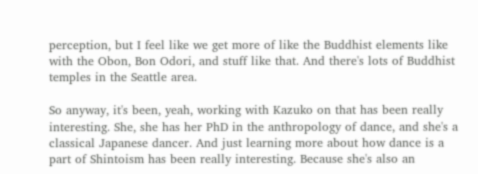perception, but I feel like we get more of like the Buddhist elements like with the Obon, Bon Odori, and stuff like that. And there's lots of Buddhist temples in the Seattle area.

So anyway, it's been, yeah, working with Kazuko on that has been really interesting. She, she has her PhD in the anthropology of dance, and she's a classical Japanese dancer. And just learning more about how dance is a part of Shintoism has been really interesting. Because she's also an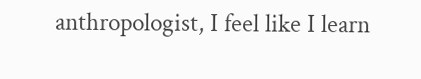anthropologist, I feel like I learn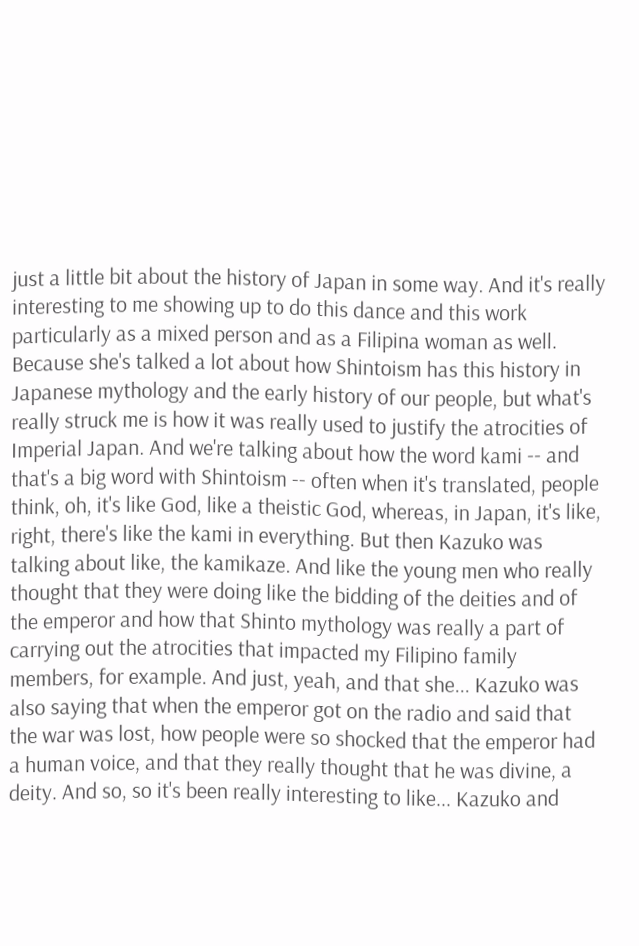just a little bit about the history of Japan in some way. And it's really interesting to me showing up to do this dance and this work particularly as a mixed person and as a Filipina woman as well. Because she's talked a lot about how Shintoism has this history in Japanese mythology and the early history of our people, but what's really struck me is how it was really used to justify the atrocities of Imperial Japan. And we're talking about how the word kami -- and that's a big word with Shintoism -- often when it's translated, people think, oh, it's like God, like a theistic God, whereas, in Japan, it's like, right, there's like the kami in everything. But then Kazuko was talking about like, the kamikaze. And like the young men who really thought that they were doing like the bidding of the deities and of the emperor and how that Shinto mythology was really a part of carrying out the atrocities that impacted my Filipino family members, for example. And just, yeah, and that she... Kazuko was also saying that when the emperor got on the radio and said that the war was lost, how people were so shocked that the emperor had a human voice, and that they really thought that he was divine, a deity. And so, so it's been really interesting to like... Kazuko and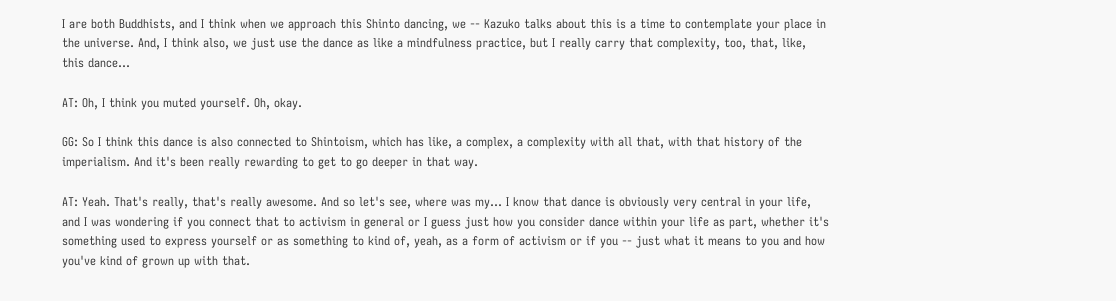I are both Buddhists, and I think when we approach this Shinto dancing, we -- Kazuko talks about this is a time to contemplate your place in the universe. And, I think also, we just use the dance as like a mindfulness practice, but I really carry that complexity, too, that, like, this dance...

AT: Oh, I think you muted yourself. Oh, okay.

GG: So I think this dance is also connected to Shintoism, which has like, a complex, a complexity with all that, with that history of the imperialism. And it's been really rewarding to get to go deeper in that way.

AT: Yeah. That's really, that's really awesome. And so let's see, where was my... I know that dance is obviously very central in your life, and I was wondering if you connect that to activism in general or I guess just how you consider dance within your life as part, whether it's something used to express yourself or as something to kind of, yeah, as a form of activism or if you -- just what it means to you and how you've kind of grown up with that.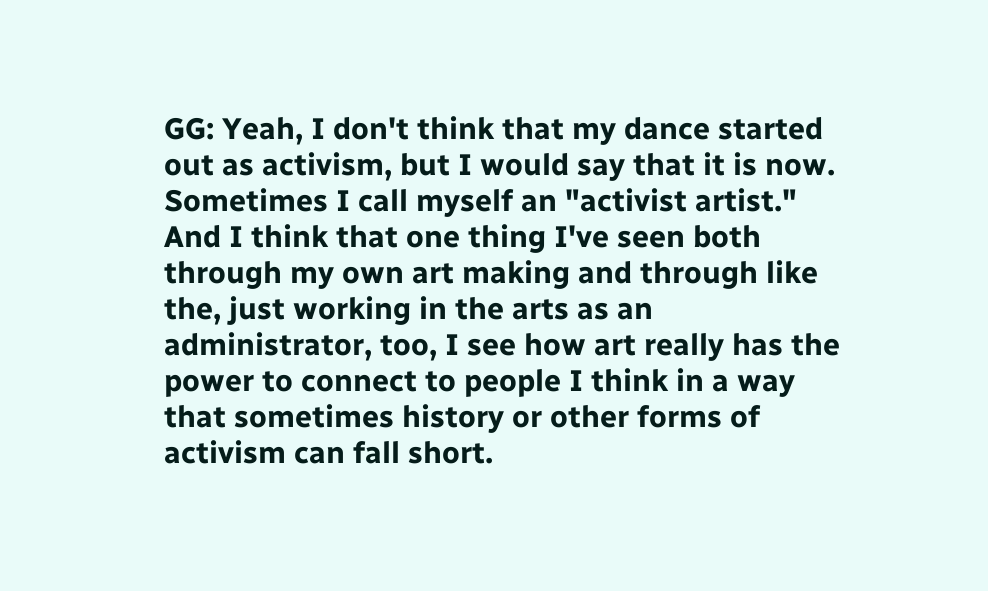GG: Yeah, I don't think that my dance started out as activism, but I would say that it is now. Sometimes I call myself an "activist artist." And I think that one thing I've seen both through my own art making and through like the, just working in the arts as an administrator, too, I see how art really has the power to connect to people I think in a way that sometimes history or other forms of activism can fall short.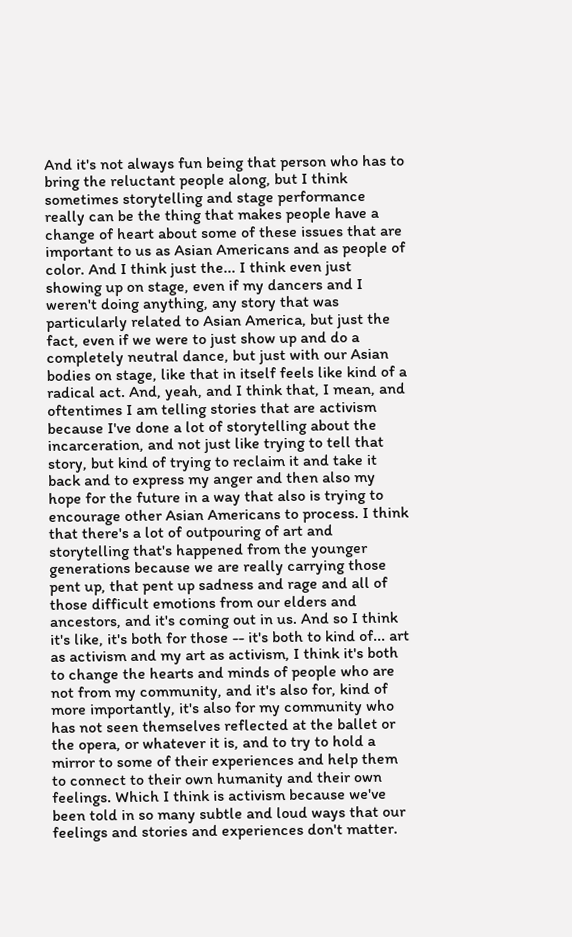And it's not always fun being that person who has to bring the reluctant people along, but I think sometimes storytelling and stage performance really can be the thing that makes people have a change of heart about some of these issues that are important to us as Asian Americans and as people of color. And I think just the... I think even just showing up on stage, even if my dancers and I weren't doing anything, any story that was particularly related to Asian America, but just the fact, even if we were to just show up and do a completely neutral dance, but just with our Asian bodies on stage, like that in itself feels like kind of a radical act. And, yeah, and I think that, I mean, and oftentimes I am telling stories that are activism because I've done a lot of storytelling about the incarceration, and not just like trying to tell that story, but kind of trying to reclaim it and take it back and to express my anger and then also my hope for the future in a way that also is trying to encourage other Asian Americans to process. I think that there's a lot of outpouring of art and storytelling that's happened from the younger generations because we are really carrying those pent up, that pent up sadness and rage and all of those difficult emotions from our elders and ancestors, and it's coming out in us. And so I think it's like, it's both for those -- it's both to kind of... art as activism and my art as activism, I think it's both to change the hearts and minds of people who are not from my community, and it's also for, kind of more importantly, it's also for my community who has not seen themselves reflected at the ballet or the opera, or whatever it is, and to try to hold a mirror to some of their experiences and help them to connect to their own humanity and their own feelings. Which I think is activism because we've been told in so many subtle and loud ways that our feelings and stories and experiences don't matter.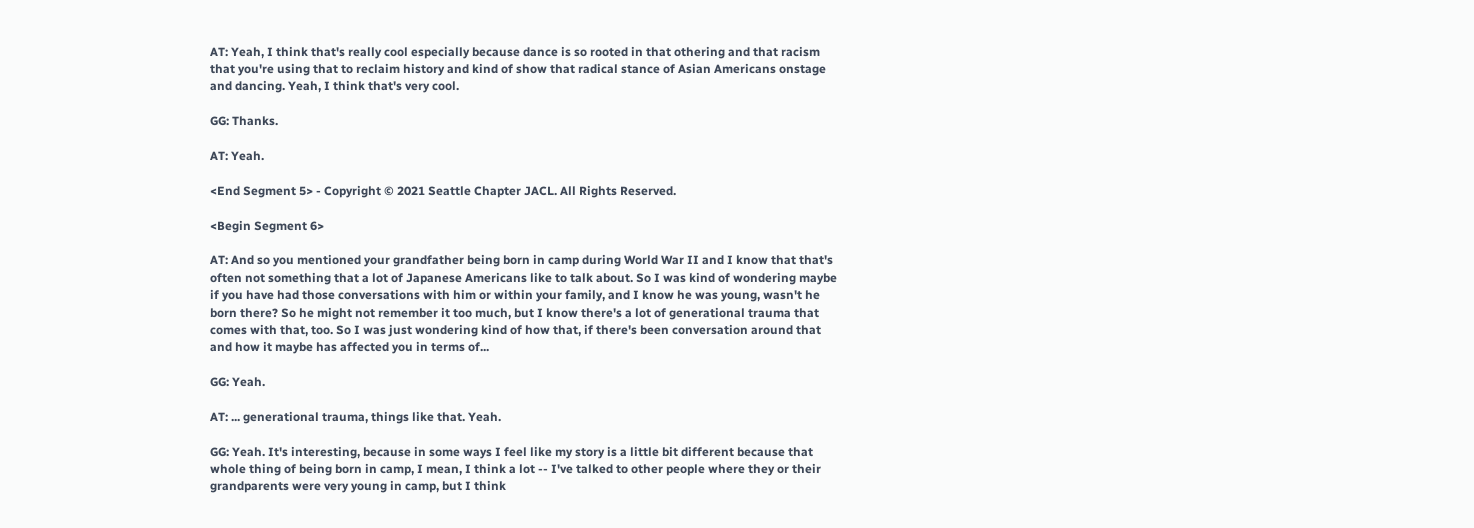AT: Yeah, I think that's really cool especially because dance is so rooted in that othering and that racism that you're using that to reclaim history and kind of show that radical stance of Asian Americans onstage and dancing. Yeah, I think that's very cool.

GG: Thanks.

AT: Yeah.

<End Segment 5> - Copyright © 2021 Seattle Chapter JACL. All Rights Reserved.

<Begin Segment 6>

AT: And so you mentioned your grandfather being born in camp during World War II and I know that that's often not something that a lot of Japanese Americans like to talk about. So I was kind of wondering maybe if you have had those conversations with him or within your family, and I know he was young, wasn't he born there? So he might not remember it too much, but I know there's a lot of generational trauma that comes with that, too. So I was just wondering kind of how that, if there's been conversation around that and how it maybe has affected you in terms of...

GG: Yeah.

AT: ... generational trauma, things like that. Yeah.

GG: Yeah. It's interesting, because in some ways I feel like my story is a little bit different because that whole thing of being born in camp, I mean, I think a lot -- I've talked to other people where they or their grandparents were very young in camp, but I think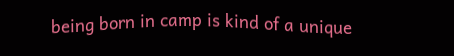being born in camp is kind of a unique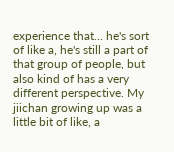experience that... he's sort of like a, he's still a part of that group of people, but also kind of has a very different perspective. My jiichan growing up was a little bit of like, a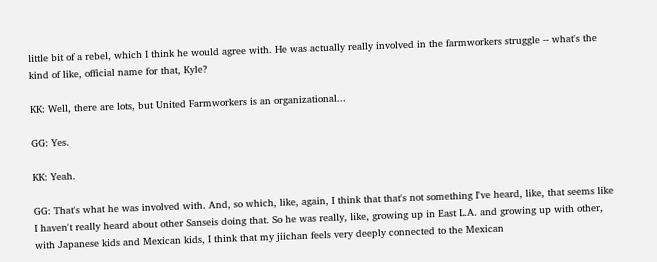little bit of a rebel, which I think he would agree with. He was actually really involved in the farmworkers struggle -- what's the kind of like, official name for that, Kyle?

KK: Well, there are lots, but United Farmworkers is an organizational...

GG: Yes.

KK: Yeah.

GG: That's what he was involved with. And, so which, like, again, I think that that's not something I've heard, like, that seems like I haven't really heard about other Sanseis doing that. So he was really, like, growing up in East L.A. and growing up with other, with Japanese kids and Mexican kids, I think that my jiichan feels very deeply connected to the Mexican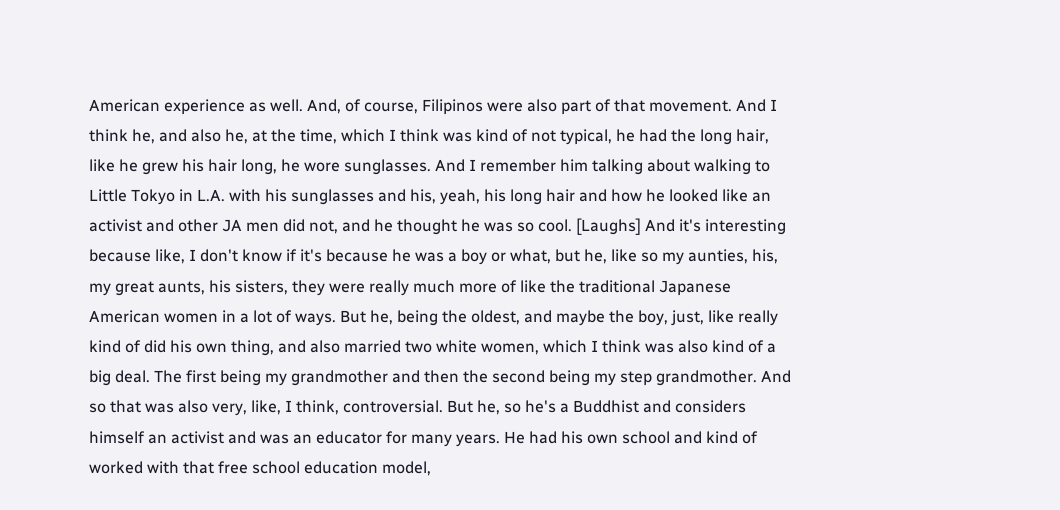American experience as well. And, of course, Filipinos were also part of that movement. And I think he, and also he, at the time, which I think was kind of not typical, he had the long hair, like he grew his hair long, he wore sunglasses. And I remember him talking about walking to Little Tokyo in L.A. with his sunglasses and his, yeah, his long hair and how he looked like an activist and other JA men did not, and he thought he was so cool. [Laughs] And it's interesting because like, I don't know if it's because he was a boy or what, but he, like so my aunties, his, my great aunts, his sisters, they were really much more of like the traditional Japanese American women in a lot of ways. But he, being the oldest, and maybe the boy, just, like really kind of did his own thing, and also married two white women, which I think was also kind of a big deal. The first being my grandmother and then the second being my step grandmother. And so that was also very, like, I think, controversial. But he, so he's a Buddhist and considers himself an activist and was an educator for many years. He had his own school and kind of worked with that free school education model,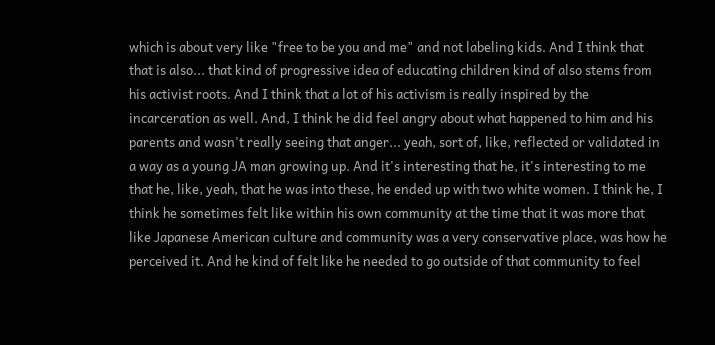which is about very like "free to be you and me" and not labeling kids. And I think that that is also... that kind of progressive idea of educating children kind of also stems from his activist roots. And I think that a lot of his activism is really inspired by the incarceration as well. And, I think he did feel angry about what happened to him and his parents and wasn't really seeing that anger... yeah, sort of, like, reflected or validated in a way as a young JA man growing up. And it's interesting that he, it's interesting to me that he, like, yeah, that he was into these, he ended up with two white women. I think he, I think he sometimes felt like within his own community at the time that it was more that like Japanese American culture and community was a very conservative place, was how he perceived it. And he kind of felt like he needed to go outside of that community to feel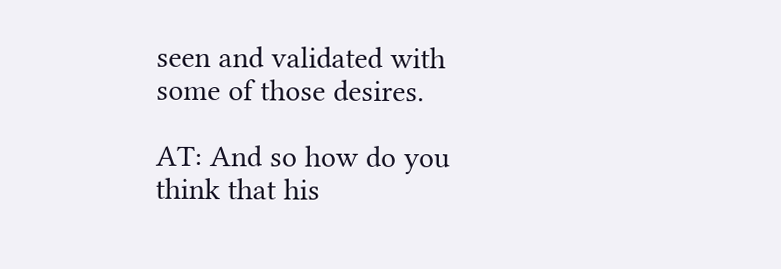seen and validated with some of those desires.

AT: And so how do you think that his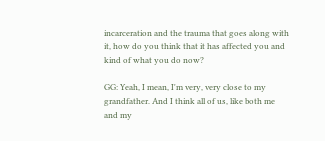incarceration and the trauma that goes along with it, how do you think that it has affected you and kind of what you do now?

GG: Yeah, I mean, I'm very, very close to my grandfather. And I think all of us, like both me and my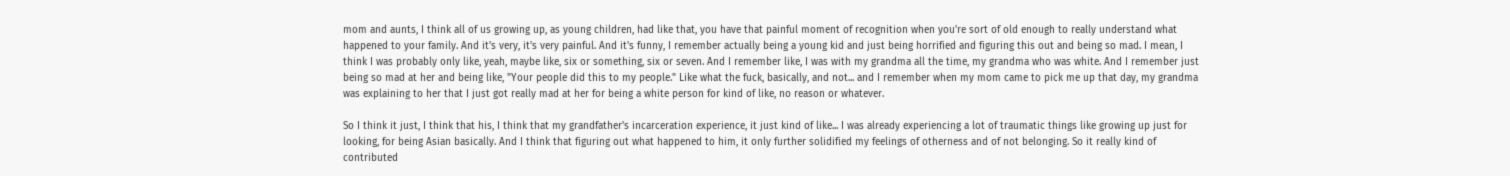mom and aunts, I think all of us growing up, as young children, had like that, you have that painful moment of recognition when you're sort of old enough to really understand what happened to your family. And it's very, it's very painful. And it's funny, I remember actually being a young kid and just being horrified and figuring this out and being so mad. I mean, I think I was probably only like, yeah, maybe like, six or something, six or seven. And I remember like, I was with my grandma all the time, my grandma who was white. And I remember just being so mad at her and being like, "Your people did this to my people." Like what the fuck, basically, and not... and I remember when my mom came to pick me up that day, my grandma was explaining to her that I just got really mad at her for being a white person for kind of like, no reason or whatever.

So I think it just, I think that his, I think that my grandfather's incarceration experience, it just kind of like... I was already experiencing a lot of traumatic things like growing up just for looking, for being Asian basically. And I think that figuring out what happened to him, it only further solidified my feelings of otherness and of not belonging. So it really kind of contributed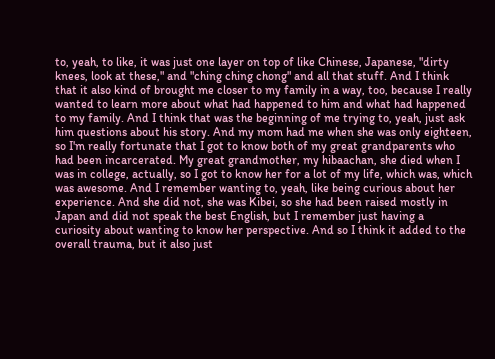to, yeah, to like, it was just one layer on top of like Chinese, Japanese, "dirty knees, look at these," and "ching ching chong" and all that stuff. And I think that it also kind of brought me closer to my family in a way, too, because I really wanted to learn more about what had happened to him and what had happened to my family. And I think that was the beginning of me trying to, yeah, just ask him questions about his story. And my mom had me when she was only eighteen, so I'm really fortunate that I got to know both of my great grandparents who had been incarcerated. My great grandmother, my hibaachan, she died when I was in college, actually, so I got to know her for a lot of my life, which was, which was awesome. And I remember wanting to, yeah, like being curious about her experience. And she did not, she was Kibei, so she had been raised mostly in Japan and did not speak the best English, but I remember just having a curiosity about wanting to know her perspective. And so I think it added to the overall trauma, but it also just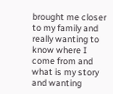brought me closer to my family and really wanting to know where I come from and what is my story and wanting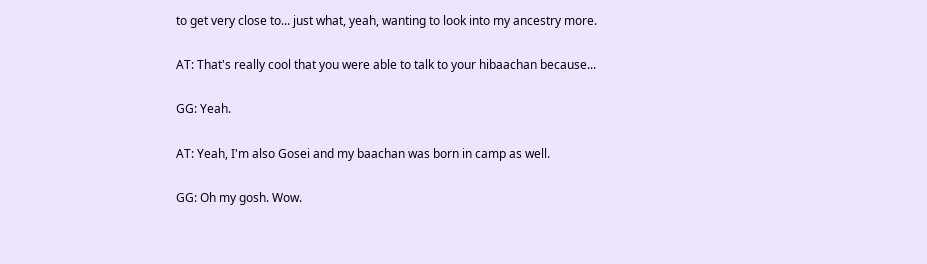to get very close to... just what, yeah, wanting to look into my ancestry more.

AT: That's really cool that you were able to talk to your hibaachan because...

GG: Yeah.

AT: Yeah, I'm also Gosei and my baachan was born in camp as well.

GG: Oh my gosh. Wow.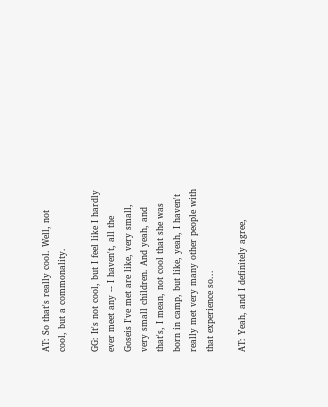AT: So that's really cool. Well, not cool, but a commonality.

GG: It's not cool, but I feel like I hardly ever meet any -- I haven't, all the Goseis I've met are like, very small, very small children. And yeah, and that's, I mean, not cool that she was born in camp, but like, yeah, I haven't really met very many other people with that experience so...

AT: Yeah, and I definitely agree,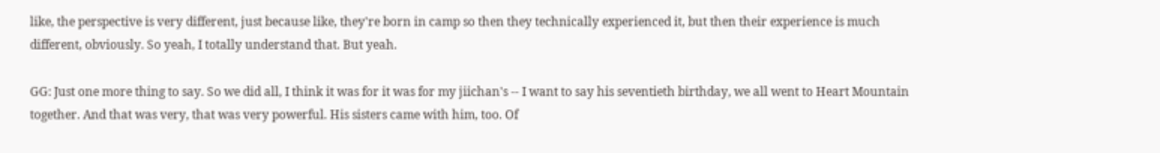like, the perspective is very different, just because like, they're born in camp so then they technically experienced it, but then their experience is much different, obviously. So yeah, I totally understand that. But yeah.

GG: Just one more thing to say. So we did all, I think it was for it was for my jiichan's -- I want to say his seventieth birthday, we all went to Heart Mountain together. And that was very, that was very powerful. His sisters came with him, too. Of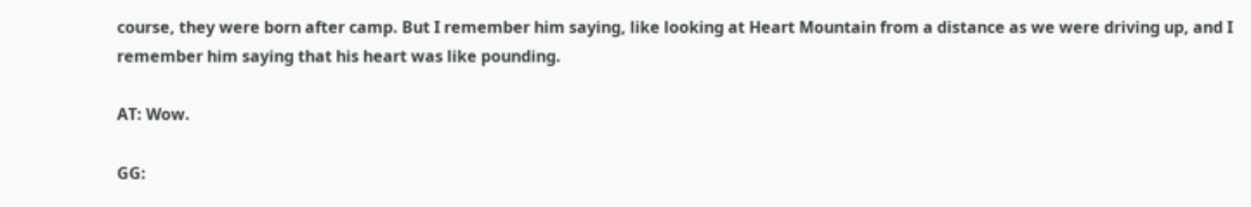course, they were born after camp. But I remember him saying, like looking at Heart Mountain from a distance as we were driving up, and I remember him saying that his heart was like pounding.

AT: Wow.

GG: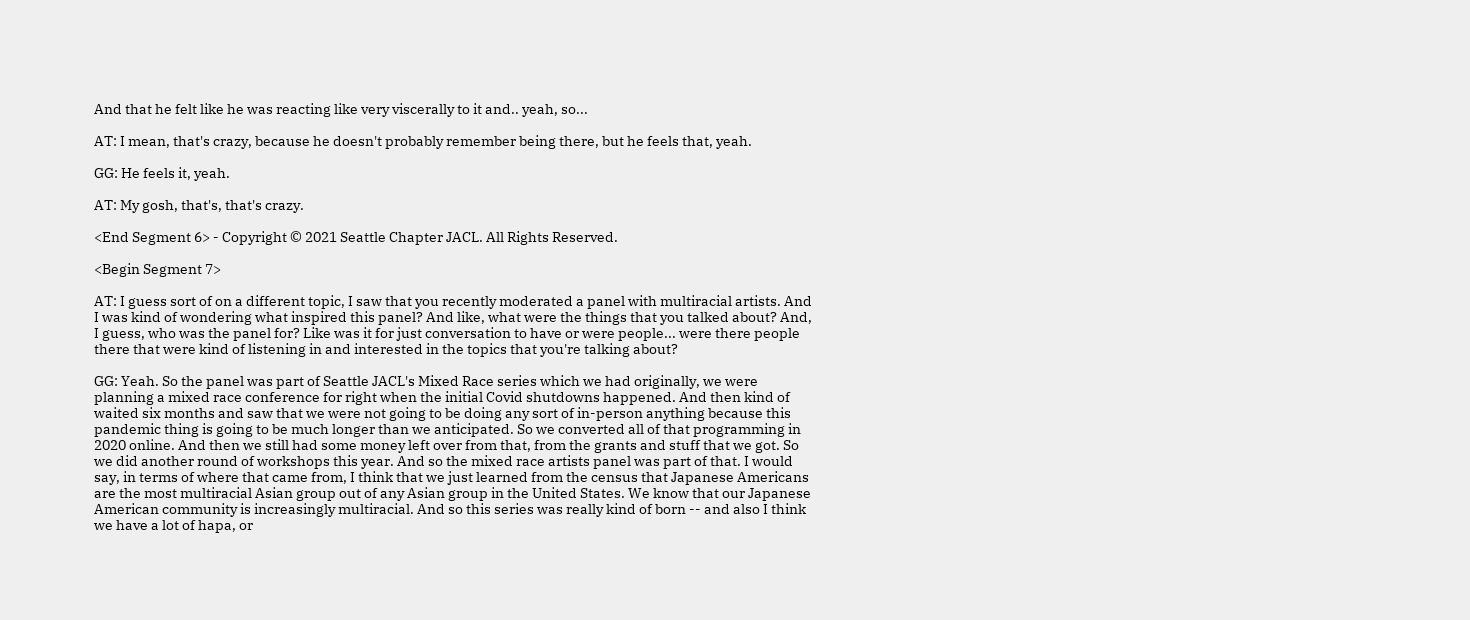And that he felt like he was reacting like very viscerally to it and.. yeah, so...

AT: I mean, that's crazy, because he doesn't probably remember being there, but he feels that, yeah.

GG: He feels it, yeah.

AT: My gosh, that's, that's crazy.

<End Segment 6> - Copyright © 2021 Seattle Chapter JACL. All Rights Reserved.

<Begin Segment 7>

AT: I guess sort of on a different topic, I saw that you recently moderated a panel with multiracial artists. And I was kind of wondering what inspired this panel? And like, what were the things that you talked about? And, I guess, who was the panel for? Like was it for just conversation to have or were people... were there people there that were kind of listening in and interested in the topics that you're talking about?

GG: Yeah. So the panel was part of Seattle JACL's Mixed Race series which we had originally, we were planning a mixed race conference for right when the initial Covid shutdowns happened. And then kind of waited six months and saw that we were not going to be doing any sort of in-person anything because this pandemic thing is going to be much longer than we anticipated. So we converted all of that programming in 2020 online. And then we still had some money left over from that, from the grants and stuff that we got. So we did another round of workshops this year. And so the mixed race artists panel was part of that. I would say, in terms of where that came from, I think that we just learned from the census that Japanese Americans are the most multiracial Asian group out of any Asian group in the United States. We know that our Japanese American community is increasingly multiracial. And so this series was really kind of born -- and also I think we have a lot of hapa, or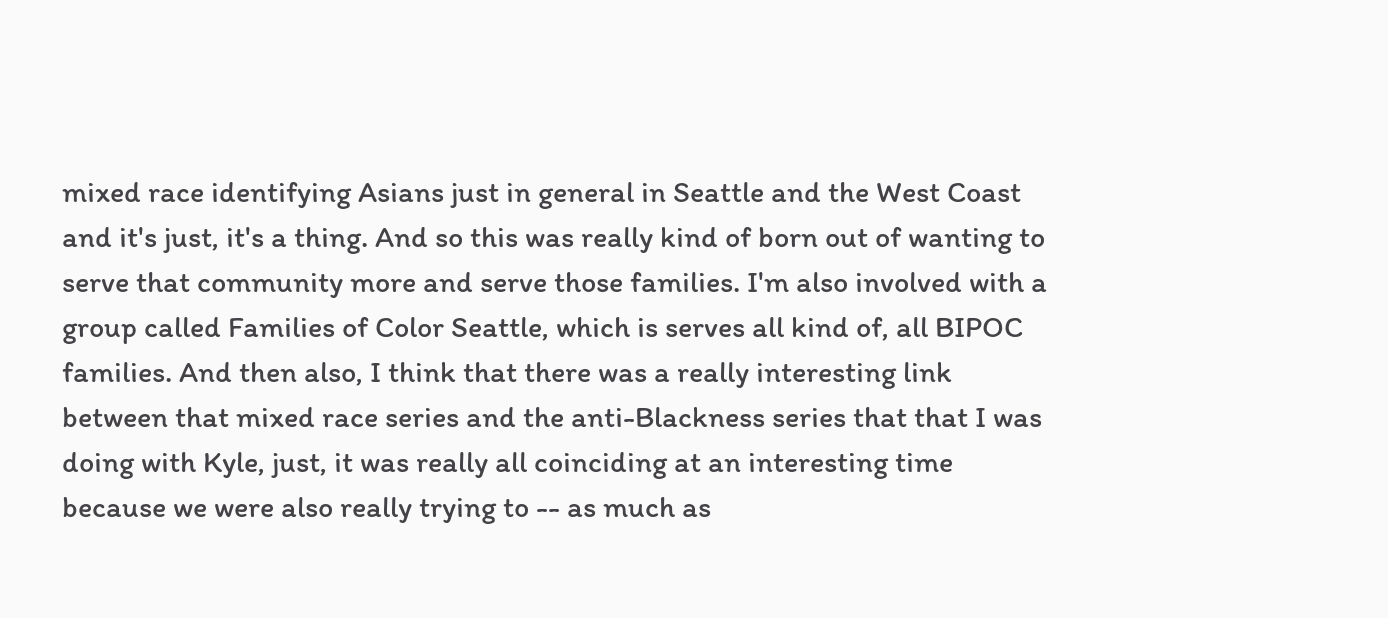mixed race identifying Asians just in general in Seattle and the West Coast and it's just, it's a thing. And so this was really kind of born out of wanting to serve that community more and serve those families. I'm also involved with a group called Families of Color Seattle, which is serves all kind of, all BIPOC families. And then also, I think that there was a really interesting link between that mixed race series and the anti-Blackness series that that I was doing with Kyle, just, it was really all coinciding at an interesting time because we were also really trying to -- as much as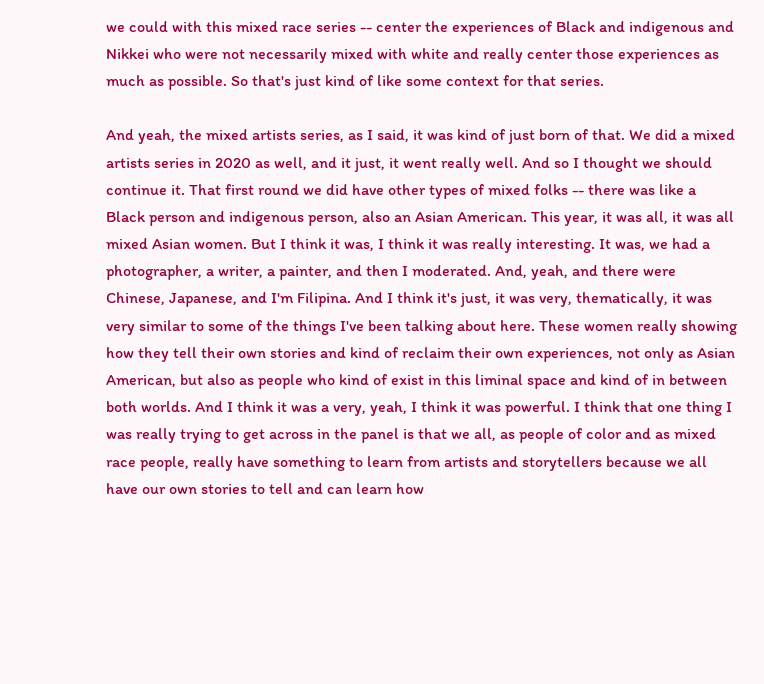we could with this mixed race series -- center the experiences of Black and indigenous and Nikkei who were not necessarily mixed with white and really center those experiences as much as possible. So that's just kind of like some context for that series.

And yeah, the mixed artists series, as I said, it was kind of just born of that. We did a mixed artists series in 2020 as well, and it just, it went really well. And so I thought we should continue it. That first round we did have other types of mixed folks -- there was like a Black person and indigenous person, also an Asian American. This year, it was all, it was all mixed Asian women. But I think it was, I think it was really interesting. It was, we had a photographer, a writer, a painter, and then I moderated. And, yeah, and there were Chinese, Japanese, and I'm Filipina. And I think it's just, it was very, thematically, it was very similar to some of the things I've been talking about here. These women really showing how they tell their own stories and kind of reclaim their own experiences, not only as Asian American, but also as people who kind of exist in this liminal space and kind of in between both worlds. And I think it was a very, yeah, I think it was powerful. I think that one thing I was really trying to get across in the panel is that we all, as people of color and as mixed race people, really have something to learn from artists and storytellers because we all have our own stories to tell and can learn how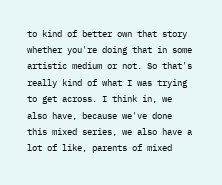to kind of better own that story whether you're doing that in some artistic medium or not. So that's really kind of what I was trying to get across. I think in, we also have, because we've done this mixed series, we also have a lot of like, parents of mixed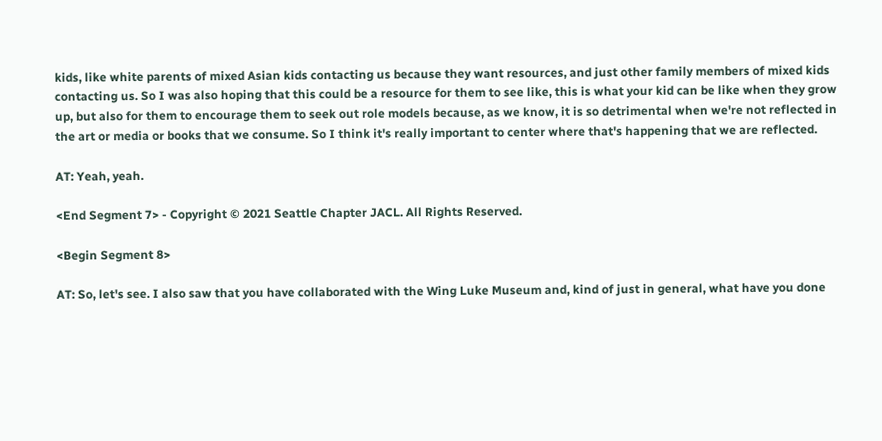kids, like white parents of mixed Asian kids contacting us because they want resources, and just other family members of mixed kids contacting us. So I was also hoping that this could be a resource for them to see like, this is what your kid can be like when they grow up, but also for them to encourage them to seek out role models because, as we know, it is so detrimental when we're not reflected in the art or media or books that we consume. So I think it's really important to center where that's happening that we are reflected.

AT: Yeah, yeah.

<End Segment 7> - Copyright © 2021 Seattle Chapter JACL. All Rights Reserved.

<Begin Segment 8>

AT: So, let's see. I also saw that you have collaborated with the Wing Luke Museum and, kind of just in general, what have you done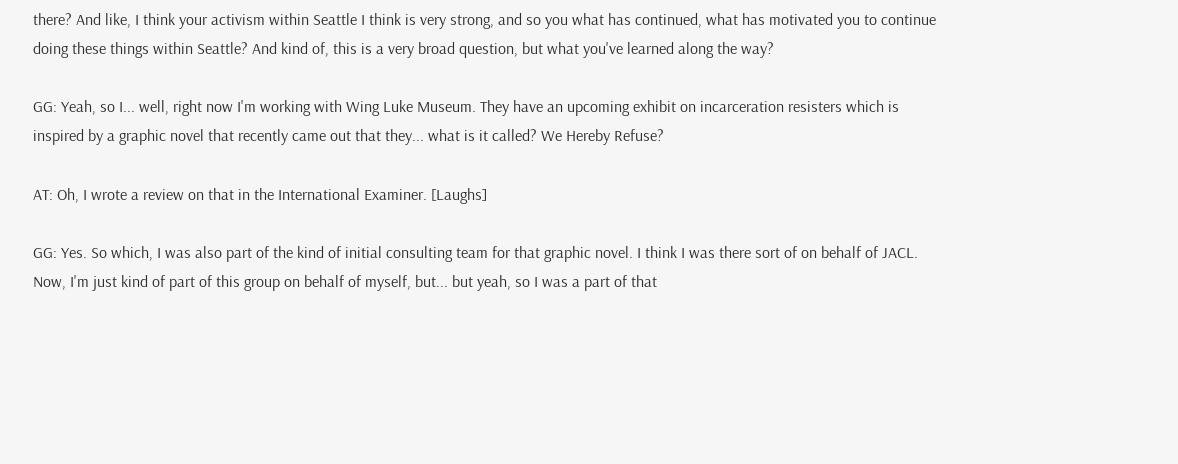there? And like, I think your activism within Seattle I think is very strong, and so you what has continued, what has motivated you to continue doing these things within Seattle? And kind of, this is a very broad question, but what you've learned along the way?

GG: Yeah, so I... well, right now I'm working with Wing Luke Museum. They have an upcoming exhibit on incarceration resisters which is inspired by a graphic novel that recently came out that they... what is it called? We Hereby Refuse?

AT: Oh, I wrote a review on that in the International Examiner. [Laughs]

GG: Yes. So which, I was also part of the kind of initial consulting team for that graphic novel. I think I was there sort of on behalf of JACL. Now, I'm just kind of part of this group on behalf of myself, but... but yeah, so I was a part of that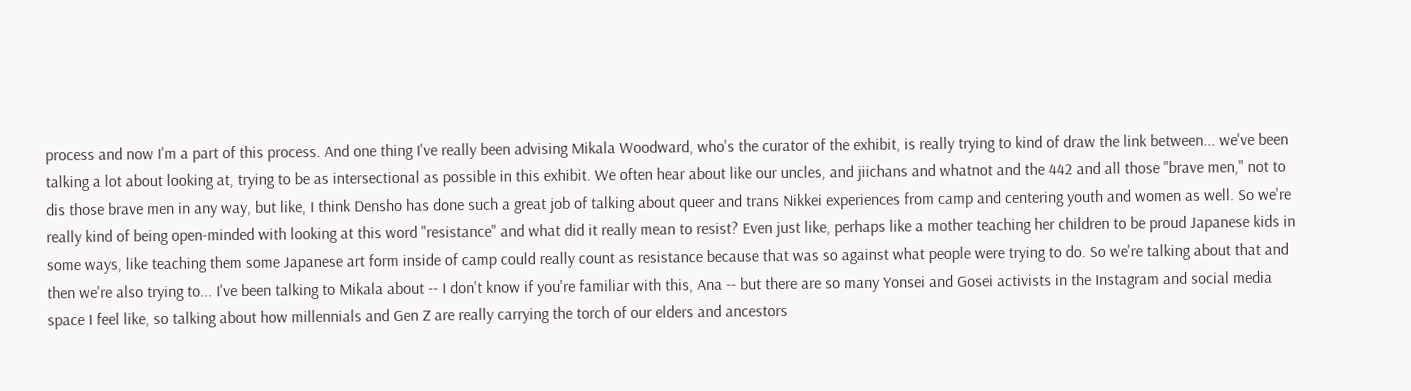process and now I'm a part of this process. And one thing I've really been advising Mikala Woodward, who's the curator of the exhibit, is really trying to kind of draw the link between... we've been talking a lot about looking at, trying to be as intersectional as possible in this exhibit. We often hear about like our uncles, and jiichans and whatnot and the 442 and all those "brave men," not to dis those brave men in any way, but like, I think Densho has done such a great job of talking about queer and trans Nikkei experiences from camp and centering youth and women as well. So we're really kind of being open-minded with looking at this word "resistance" and what did it really mean to resist? Even just like, perhaps like a mother teaching her children to be proud Japanese kids in some ways, like teaching them some Japanese art form inside of camp could really count as resistance because that was so against what people were trying to do. So we're talking about that and then we're also trying to... I've been talking to Mikala about -- I don't know if you're familiar with this, Ana -- but there are so many Yonsei and Gosei activists in the Instagram and social media space I feel like, so talking about how millennials and Gen Z are really carrying the torch of our elders and ancestors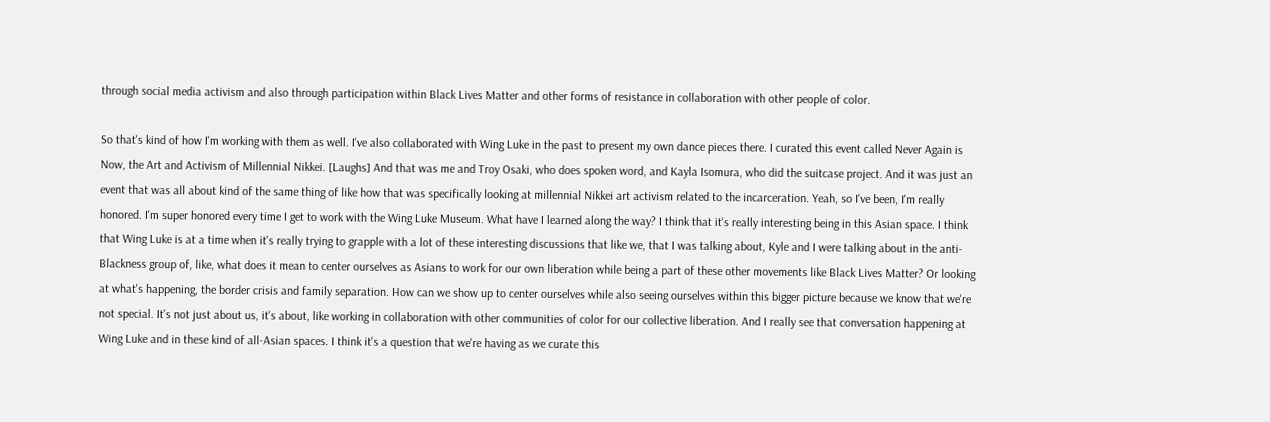through social media activism and also through participation within Black Lives Matter and other forms of resistance in collaboration with other people of color.

So that's kind of how I'm working with them as well. I've also collaborated with Wing Luke in the past to present my own dance pieces there. I curated this event called Never Again is Now, the Art and Activism of Millennial Nikkei. [Laughs] And that was me and Troy Osaki, who does spoken word, and Kayla Isomura, who did the suitcase project. And it was just an event that was all about kind of the same thing of like how that was specifically looking at millennial Nikkei art activism related to the incarceration. Yeah, so I've been, I'm really honored. I'm super honored every time I get to work with the Wing Luke Museum. What have I learned along the way? I think that it's really interesting being in this Asian space. I think that Wing Luke is at a time when it's really trying to grapple with a lot of these interesting discussions that like we, that I was talking about, Kyle and I were talking about in the anti-Blackness group of, like, what does it mean to center ourselves as Asians to work for our own liberation while being a part of these other movements like Black Lives Matter? Or looking at what's happening, the border crisis and family separation. How can we show up to center ourselves while also seeing ourselves within this bigger picture because we know that we're not special. It's not just about us, it's about, like working in collaboration with other communities of color for our collective liberation. And I really see that conversation happening at Wing Luke and in these kind of all-Asian spaces. I think it's a question that we're having as we curate this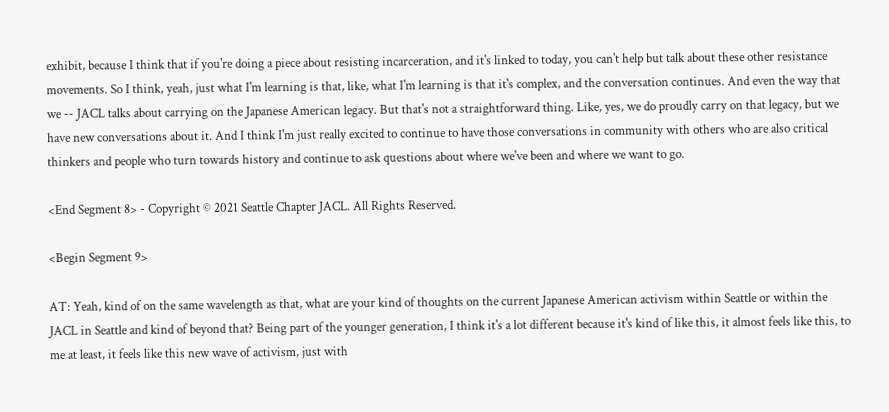exhibit, because I think that if you're doing a piece about resisting incarceration, and it's linked to today, you can't help but talk about these other resistance movements. So I think, yeah, just what I'm learning is that, like, what I'm learning is that it's complex, and the conversation continues. And even the way that we -- JACL talks about carrying on the Japanese American legacy. But that's not a straightforward thing. Like, yes, we do proudly carry on that legacy, but we have new conversations about it. And I think I'm just really excited to continue to have those conversations in community with others who are also critical thinkers and people who turn towards history and continue to ask questions about where we've been and where we want to go.

<End Segment 8> - Copyright © 2021 Seattle Chapter JACL. All Rights Reserved.

<Begin Segment 9>

AT: Yeah, kind of on the same wavelength as that, what are your kind of thoughts on the current Japanese American activism within Seattle or within the JACL in Seattle and kind of beyond that? Being part of the younger generation, I think it's a lot different because it's kind of like this, it almost feels like this, to me at least, it feels like this new wave of activism, just with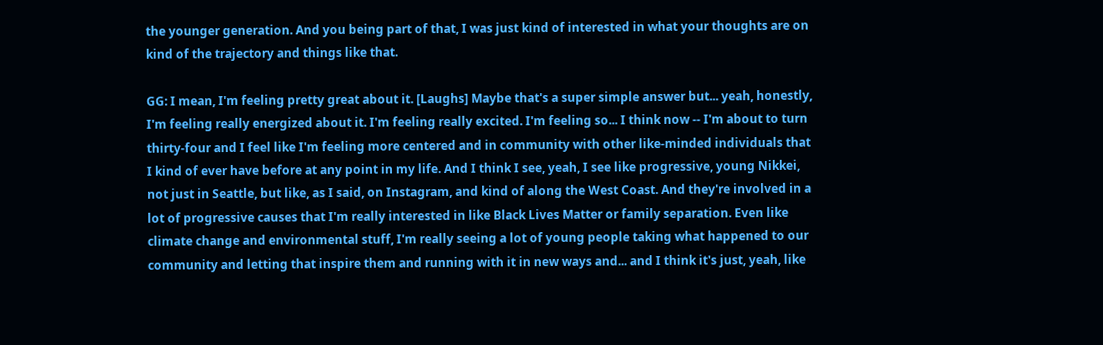the younger generation. And you being part of that, I was just kind of interested in what your thoughts are on kind of the trajectory and things like that.

GG: I mean, I'm feeling pretty great about it. [Laughs] Maybe that's a super simple answer but... yeah, honestly, I'm feeling really energized about it. I'm feeling really excited. I'm feeling so... I think now -- I'm about to turn thirty-four and I feel like I'm feeling more centered and in community with other like-minded individuals that I kind of ever have before at any point in my life. And I think I see, yeah, I see like progressive, young Nikkei, not just in Seattle, but like, as I said, on Instagram, and kind of along the West Coast. And they're involved in a lot of progressive causes that I'm really interested in like Black Lives Matter or family separation. Even like climate change and environmental stuff, I'm really seeing a lot of young people taking what happened to our community and letting that inspire them and running with it in new ways and... and I think it's just, yeah, like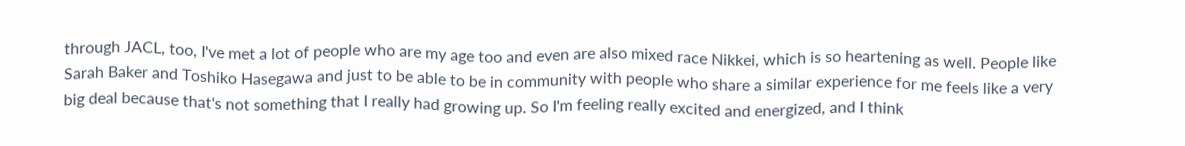through JACL, too, I've met a lot of people who are my age too and even are also mixed race Nikkei, which is so heartening as well. People like Sarah Baker and Toshiko Hasegawa and just to be able to be in community with people who share a similar experience for me feels like a very big deal because that's not something that I really had growing up. So I'm feeling really excited and energized, and I think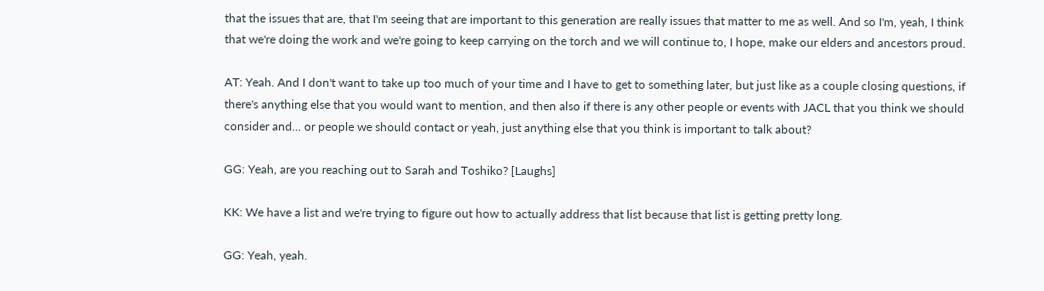that the issues that are, that I'm seeing that are important to this generation are really issues that matter to me as well. And so I'm, yeah, I think that we're doing the work and we're going to keep carrying on the torch and we will continue to, I hope, make our elders and ancestors proud.

AT: Yeah. And I don't want to take up too much of your time and I have to get to something later, but just like as a couple closing questions, if there's anything else that you would want to mention, and then also if there is any other people or events with JACL that you think we should consider and... or people we should contact or yeah, just anything else that you think is important to talk about?

GG: Yeah, are you reaching out to Sarah and Toshiko? [Laughs]

KK: We have a list and we're trying to figure out how to actually address that list because that list is getting pretty long.

GG: Yeah, yeah.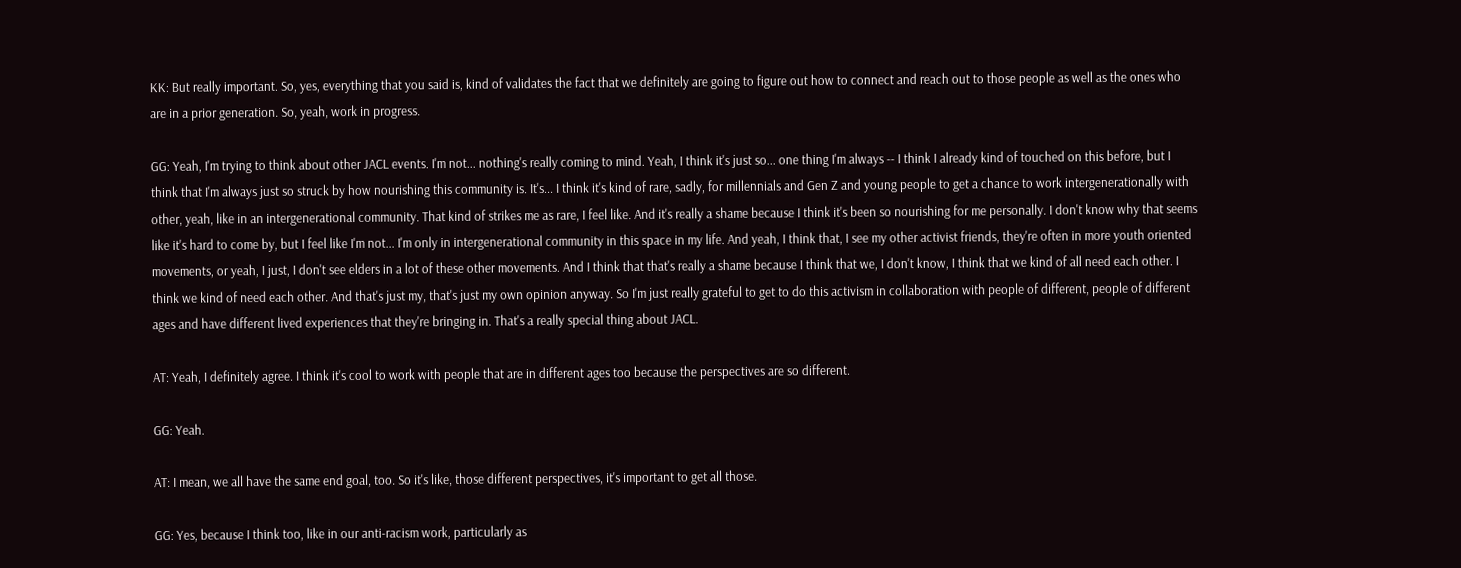KK: But really important. So, yes, everything that you said is, kind of validates the fact that we definitely are going to figure out how to connect and reach out to those people as well as the ones who are in a prior generation. So, yeah, work in progress.

GG: Yeah, I'm trying to think about other JACL events. I'm not... nothing's really coming to mind. Yeah, I think it's just so... one thing I'm always -- I think I already kind of touched on this before, but I think that I'm always just so struck by how nourishing this community is. It's... I think it's kind of rare, sadly, for millennials and Gen Z and young people to get a chance to work intergenerationally with other, yeah, like in an intergenerational community. That kind of strikes me as rare, I feel like. And it's really a shame because I think it's been so nourishing for me personally. I don't know why that seems like it's hard to come by, but I feel like I'm not... I'm only in intergenerational community in this space in my life. And yeah, I think that, I see my other activist friends, they're often in more youth oriented movements, or yeah, I just, I don't see elders in a lot of these other movements. And I think that that's really a shame because I think that we, I don't know, I think that we kind of all need each other. I think we kind of need each other. And that's just my, that's just my own opinion anyway. So I'm just really grateful to get to do this activism in collaboration with people of different, people of different ages and have different lived experiences that they're bringing in. That's a really special thing about JACL.

AT: Yeah, I definitely agree. I think it's cool to work with people that are in different ages too because the perspectives are so different.

GG: Yeah.

AT: I mean, we all have the same end goal, too. So it's like, those different perspectives, it's important to get all those.

GG: Yes, because I think too, like in our anti-racism work, particularly as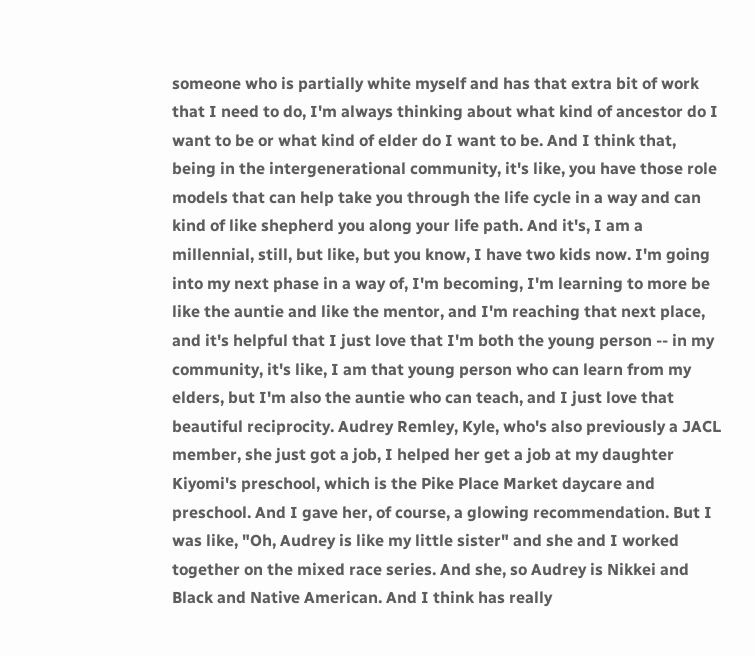someone who is partially white myself and has that extra bit of work that I need to do, I'm always thinking about what kind of ancestor do I want to be or what kind of elder do I want to be. And I think that, being in the intergenerational community, it's like, you have those role models that can help take you through the life cycle in a way and can kind of like shepherd you along your life path. And it's, I am a millennial, still, but like, but you know, I have two kids now. I'm going into my next phase in a way of, I'm becoming, I'm learning to more be like the auntie and like the mentor, and I'm reaching that next place, and it's helpful that I just love that I'm both the young person -- in my community, it's like, I am that young person who can learn from my elders, but I'm also the auntie who can teach, and I just love that beautiful reciprocity. Audrey Remley, Kyle, who's also previously a JACL member, she just got a job, I helped her get a job at my daughter Kiyomi's preschool, which is the Pike Place Market daycare and preschool. And I gave her, of course, a glowing recommendation. But I was like, "Oh, Audrey is like my little sister" and she and I worked together on the mixed race series. And she, so Audrey is Nikkei and Black and Native American. And I think has really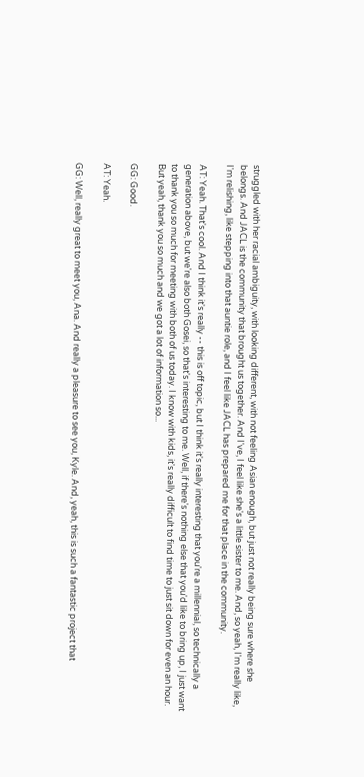struggled with her racial ambiguity, with looking different, with not feeling Asian enough, but just not really being sure where she belongs. And JACL is the community that brought us together. And I've, I feel like she's a little sister to me. And, so yeah, I'm really like, I'm relishing, like stepping into that auntie role, and I feel like JACL has prepared me for that place in the community.

AT: Yeah. That's cool. And I think it's really -- this is off topic, but I think it's really interesting that you're a millennial, so technically a generation above, but we're also both Gosei, so that's interesting to me. Well, if there's nothing else that you'd like to bring up, I just want to thank you so much for meeting with both of us today. I know with kids, it's really difficult to find time to just sit down for even an hour. But yeah, thank you so much and we got a lot of information so...

GG: Good.

AT: Yeah.

GG: Well, really great to meet you, Ana. And really a pleasure to see you, Kyle. And, yeah, this is such a fantastic project that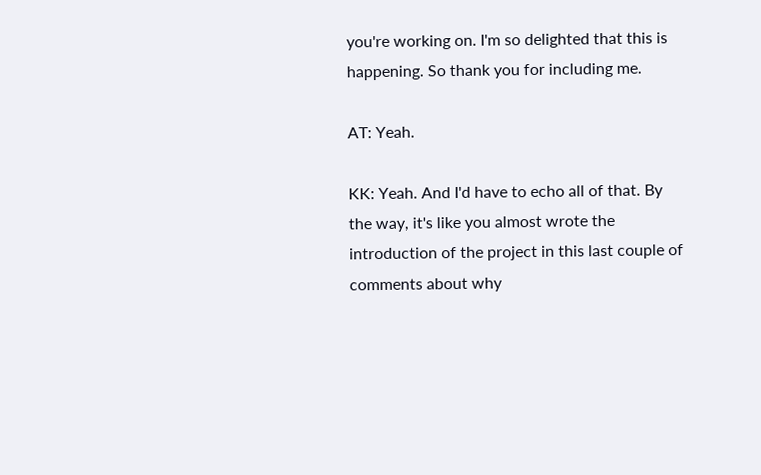you're working on. I'm so delighted that this is happening. So thank you for including me.

AT: Yeah.

KK: Yeah. And I'd have to echo all of that. By the way, it's like you almost wrote the introduction of the project in this last couple of comments about why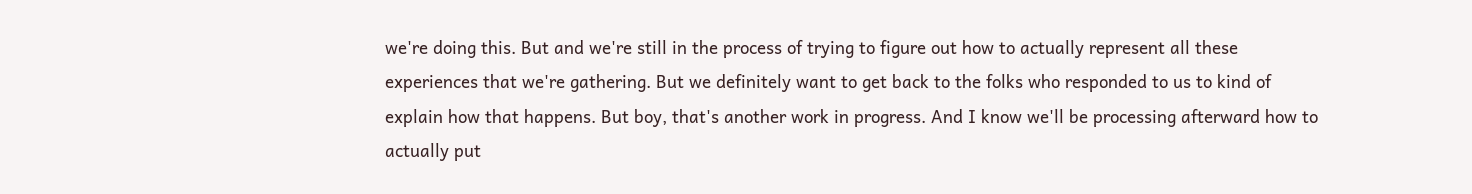we're doing this. But and we're still in the process of trying to figure out how to actually represent all these experiences that we're gathering. But we definitely want to get back to the folks who responded to us to kind of explain how that happens. But boy, that's another work in progress. And I know we'll be processing afterward how to actually put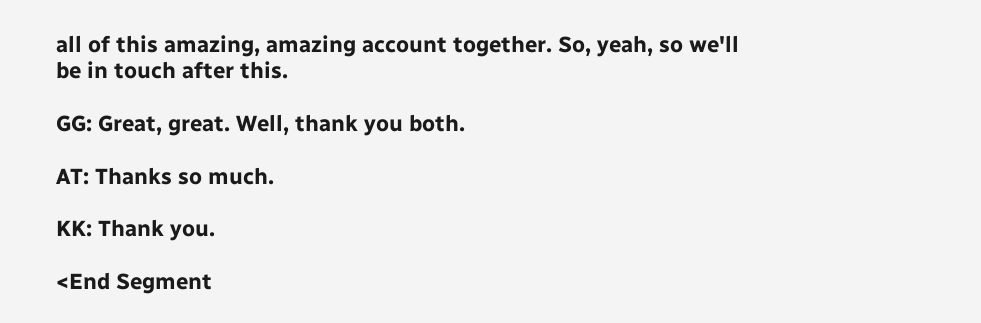all of this amazing, amazing account together. So, yeah, so we'll be in touch after this.

GG: Great, great. Well, thank you both.

AT: Thanks so much.

KK: Thank you.

<End Segment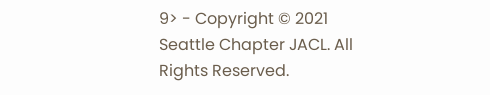9> - Copyright © 2021 Seattle Chapter JACL. All Rights Reserved.